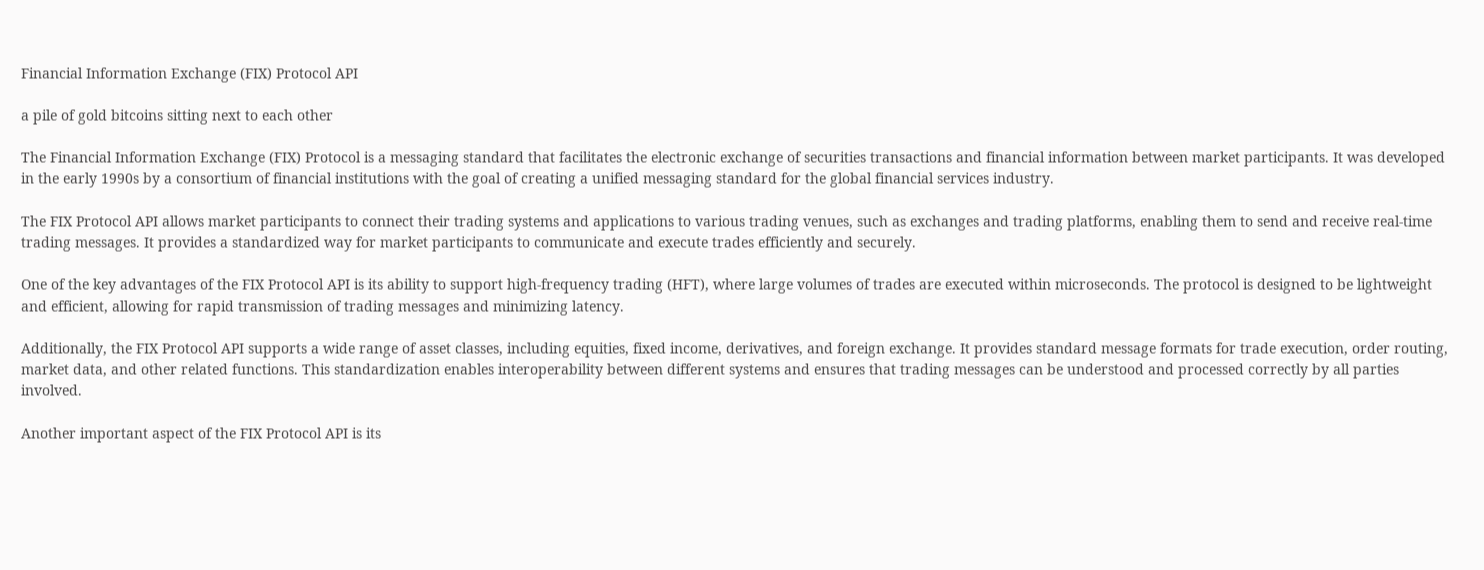Financial Information Exchange (FIX) Protocol API

a pile of gold bitcoins sitting next to each other

The Financial Information Exchange (FIX) Protocol is a messaging standard that facilitates the electronic exchange of securities transactions and financial information between market participants. It was developed in the early 1990s by a consortium of financial institutions with the goal of creating a unified messaging standard for the global financial services industry.

The FIX Protocol API allows market participants to connect their trading systems and applications to various trading venues, such as exchanges and trading platforms, enabling them to send and receive real-time trading messages. It provides a standardized way for market participants to communicate and execute trades efficiently and securely.

One of the key advantages of the FIX Protocol API is its ability to support high-frequency trading (HFT), where large volumes of trades are executed within microseconds. The protocol is designed to be lightweight and efficient, allowing for rapid transmission of trading messages and minimizing latency.

Additionally, the FIX Protocol API supports a wide range of asset classes, including equities, fixed income, derivatives, and foreign exchange. It provides standard message formats for trade execution, order routing, market data, and other related functions. This standardization enables interoperability between different systems and ensures that trading messages can be understood and processed correctly by all parties involved.

Another important aspect of the FIX Protocol API is its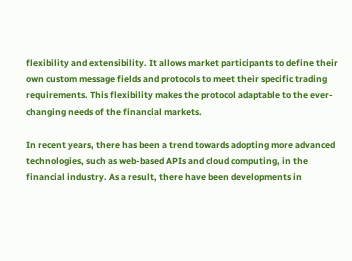flexibility and extensibility. It allows market participants to define their own custom message fields and protocols to meet their specific trading requirements. This flexibility makes the protocol adaptable to the ever-changing needs of the financial markets.

In recent years, there has been a trend towards adopting more advanced technologies, such as web-based APIs and cloud computing, in the financial industry. As a result, there have been developments in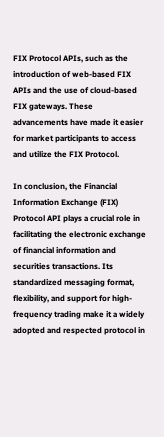FIX Protocol APIs, such as the introduction of web-based FIX APIs and the use of cloud-based FIX gateways. These advancements have made it easier for market participants to access and utilize the FIX Protocol.

In conclusion, the Financial Information Exchange (FIX) Protocol API plays a crucial role in facilitating the electronic exchange of financial information and securities transactions. Its standardized messaging format, flexibility, and support for high-frequency trading make it a widely adopted and respected protocol in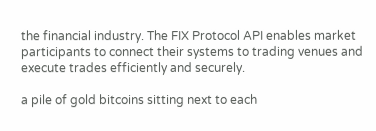the financial industry. The FIX Protocol API enables market participants to connect their systems to trading venues and execute trades efficiently and securely.

a pile of gold bitcoins sitting next to each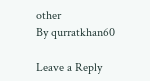other
By qurratkhan60

Leave a Reply